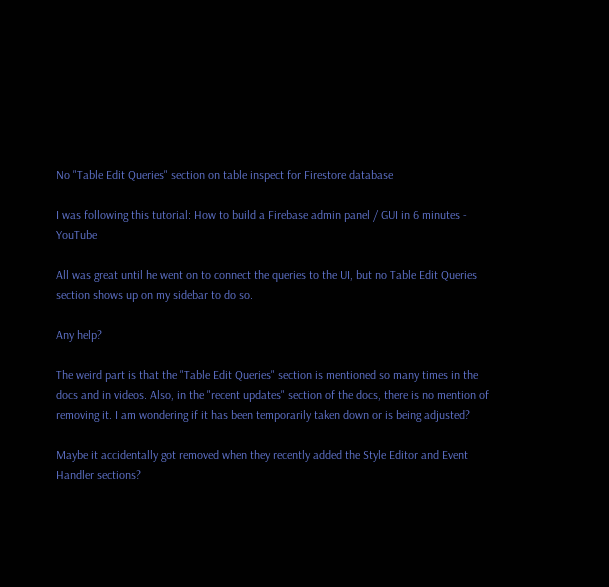No "Table Edit Queries" section on table inspect for Firestore database

I was following this tutorial: How to build a Firebase admin panel / GUI in 6 minutes - YouTube

All was great until he went on to connect the queries to the UI, but no Table Edit Queries section shows up on my sidebar to do so.

Any help?

The weird part is that the "Table Edit Queries" section is mentioned so many times in the docs and in videos. Also, in the "recent updates" section of the docs, there is no mention of removing it. I am wondering if it has been temporarily taken down or is being adjusted?

Maybe it accidentally got removed when they recently added the Style Editor and Event Handler sections?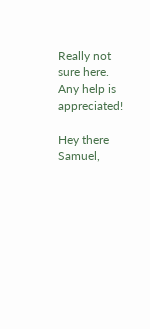Really not sure here. Any help is appreciated!

Hey there Samuel,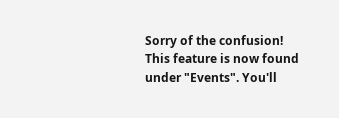Sorry of the confusion! This feature is now found under "Events". You'll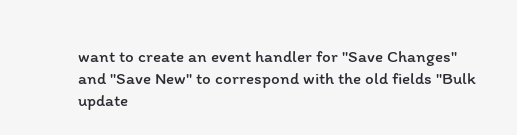want to create an event handler for "Save Changes" and "Save New" to correspond with the old fields "Bulk update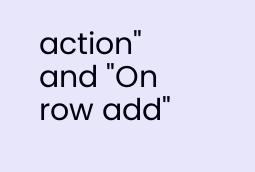action" and "On row add"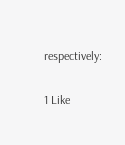respectively:

1 Like